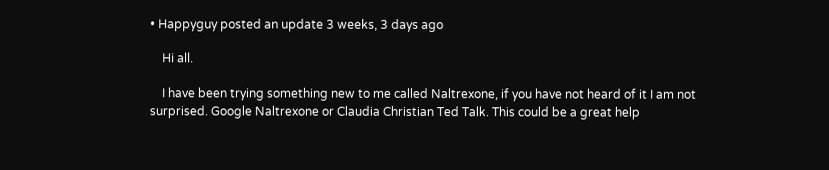• Happyguy posted an update 3 weeks, 3 days ago

    Hi all.

    I have been trying something new to me called Naltrexone, if you have not heard of it I am not surprised. Google Naltrexone or Claudia Christian Ted Talk. This could be a great help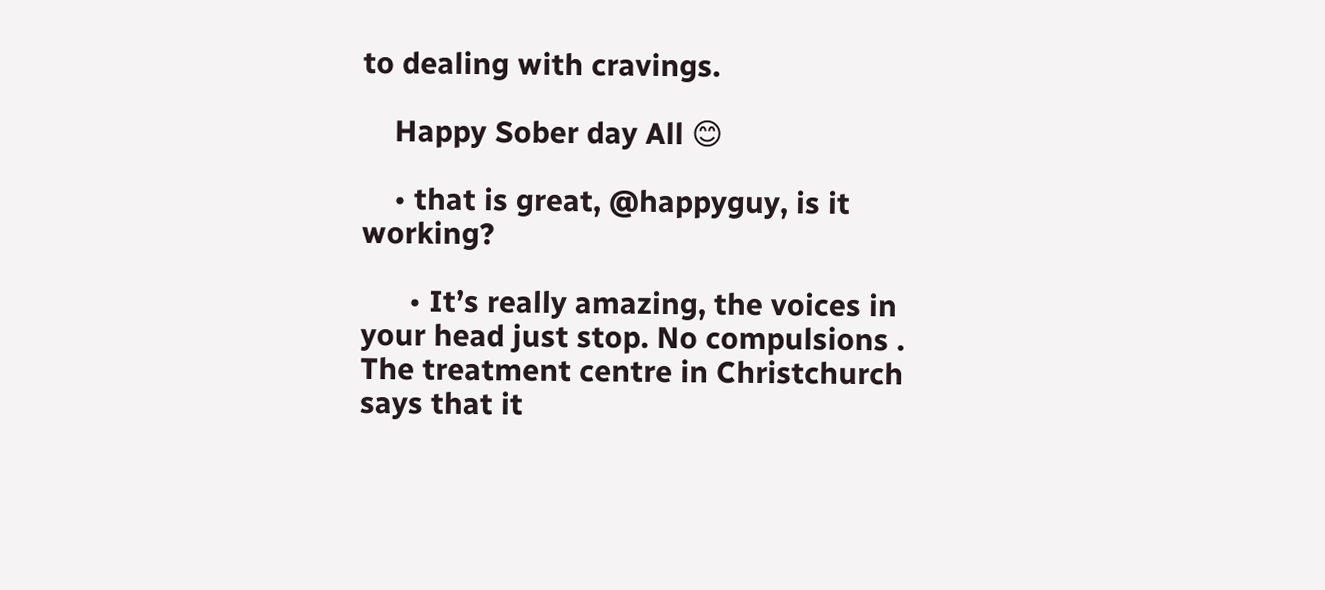to dealing with cravings.

    Happy Sober day All 😊

    • that is great, @happyguy, is it working?

      • It’s really amazing, the voices in your head just stop. No compulsions . The treatment centre in Christchurch says that it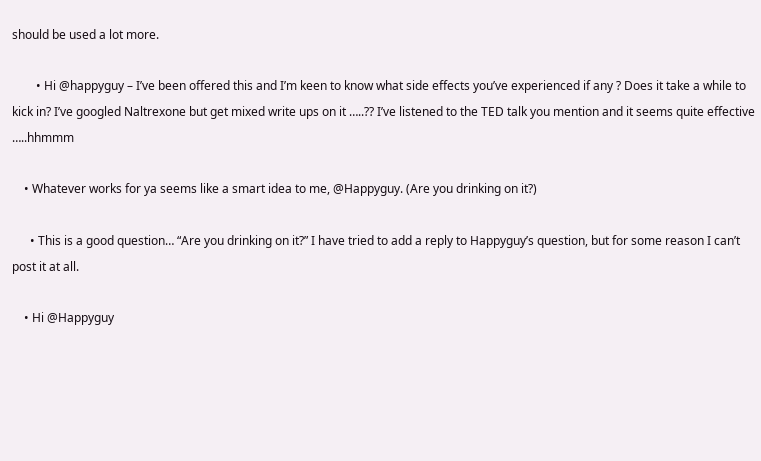should be used a lot more.

        • Hi @happyguy – I’ve been offered this and I’m keen to know what side effects you’ve experienced if any ? Does it take a while to kick in? I’ve googled Naltrexone but get mixed write ups on it …..?? I’ve listened to the TED talk you mention and it seems quite effective …..hhmmm

    • Whatever works for ya seems like a smart idea to me, @Happyguy. (Are you drinking on it?)

      • This is a good question… “Are you drinking on it?” I have tried to add a reply to Happyguy’s question, but for some reason I can’t post it at all.

    • Hi @Happyguy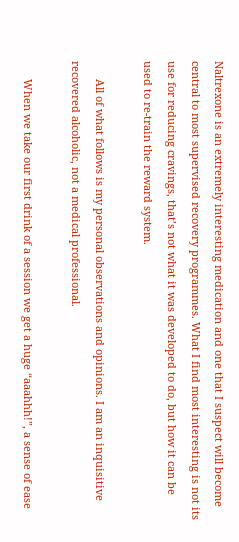Naltrexone is an extremely interesting medication and one that I suspect will become central to most supervised recovery programmes. What I find most interesting is not its use for reducing cravings, that’s not what it was developed to do, but how it can be used to re-train the reward system.

      All of what follows is my personal observations and opinions. I am an inquisitive recovered alcoholic, not a medical professional.

      When we take our first drink of a session we get a huge “aaahhh!”, a sense of ease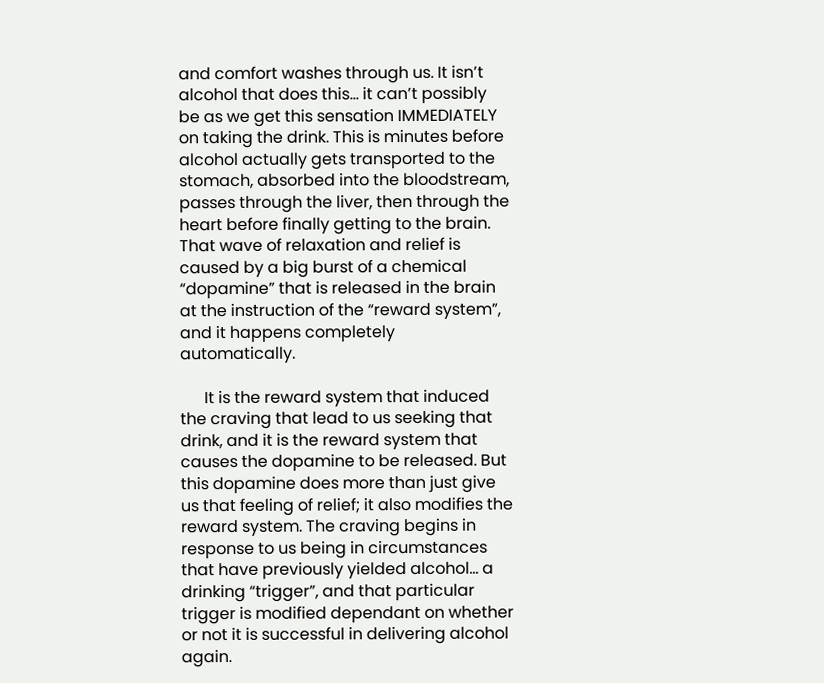and comfort washes through us. It isn’t alcohol that does this… it can’t possibly be as we get this sensation IMMEDIATELY on taking the drink. This is minutes before alcohol actually gets transported to the stomach, absorbed into the bloodstream, passes through the liver, then through the heart before finally getting to the brain. That wave of relaxation and relief is caused by a big burst of a chemical “dopamine” that is released in the brain at the instruction of the “reward system”, and it happens completely automatically.

      It is the reward system that induced the craving that lead to us seeking that drink, and it is the reward system that causes the dopamine to be released. But this dopamine does more than just give us that feeling of relief; it also modifies the reward system. The craving begins in response to us being in circumstances that have previously yielded alcohol… a drinking “trigger”, and that particular trigger is modified dependant on whether or not it is successful in delivering alcohol again.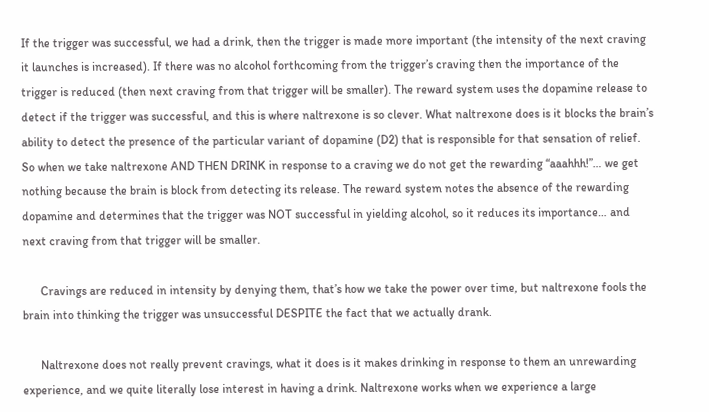If the trigger was successful, we had a drink, then the trigger is made more important (the intensity of the next craving it launches is increased). If there was no alcohol forthcoming from the trigger’s craving then the importance of the trigger is reduced (then next craving from that trigger will be smaller). The reward system uses the dopamine release to detect if the trigger was successful, and this is where naltrexone is so clever. What naltrexone does is it blocks the brain’s ability to detect the presence of the particular variant of dopamine (D2) that is responsible for that sensation of relief. So when we take naltrexone AND THEN DRINK in response to a craving we do not get the rewarding “aaahhh!”… we get nothing because the brain is block from detecting its release. The reward system notes the absence of the rewarding dopamine and determines that the trigger was NOT successful in yielding alcohol, so it reduces its importance… and next craving from that trigger will be smaller.

      Cravings are reduced in intensity by denying them, that’s how we take the power over time, but naltrexone fools the brain into thinking the trigger was unsuccessful DESPITE the fact that we actually drank.

      Naltrexone does not really prevent cravings, what it does is it makes drinking in response to them an unrewarding experience, and we quite literally lose interest in having a drink. Naltrexone works when we experience a large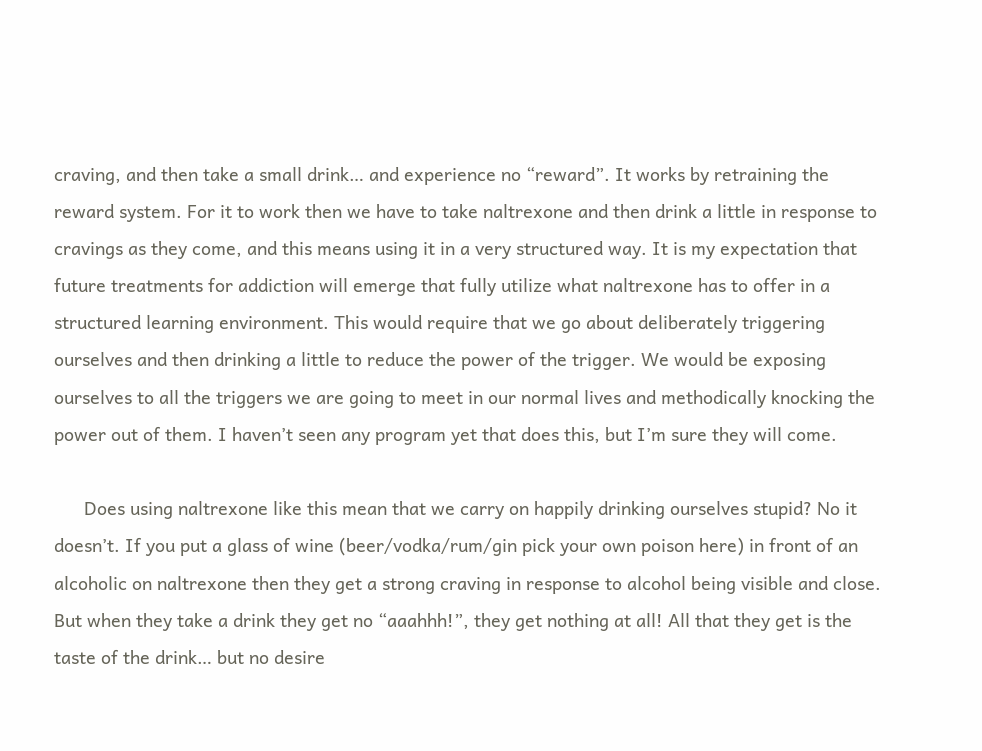craving, and then take a small drink… and experience no “reward”. It works by retraining the reward system. For it to work then we have to take naltrexone and then drink a little in response to cravings as they come, and this means using it in a very structured way. It is my expectation that future treatments for addiction will emerge that fully utilize what naltrexone has to offer in a structured learning environment. This would require that we go about deliberately triggering ourselves and then drinking a little to reduce the power of the trigger. We would be exposing ourselves to all the triggers we are going to meet in our normal lives and methodically knocking the power out of them. I haven’t seen any program yet that does this, but I’m sure they will come.

      Does using naltrexone like this mean that we carry on happily drinking ourselves stupid? No it doesn’t. If you put a glass of wine (beer/vodka/rum/gin pick your own poison here) in front of an alcoholic on naltrexone then they get a strong craving in response to alcohol being visible and close. But when they take a drink they get no “aaahhh!”, they get nothing at all! All that they get is the taste of the drink… but no desire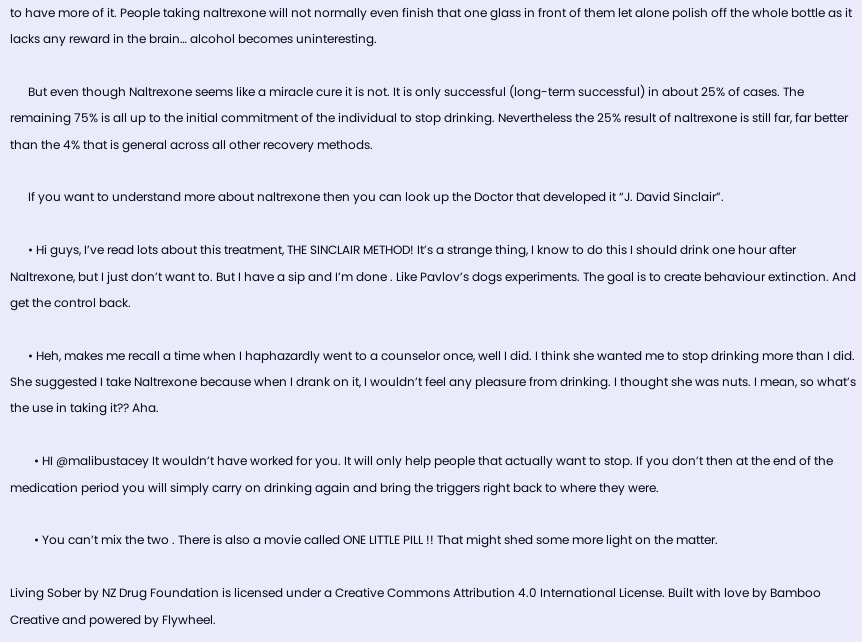to have more of it. People taking naltrexone will not normally even finish that one glass in front of them let alone polish off the whole bottle as it lacks any reward in the brain… alcohol becomes uninteresting.

      But even though Naltrexone seems like a miracle cure it is not. It is only successful (long-term successful) in about 25% of cases. The remaining 75% is all up to the initial commitment of the individual to stop drinking. Nevertheless the 25% result of naltrexone is still far, far better than the 4% that is general across all other recovery methods.

      If you want to understand more about naltrexone then you can look up the Doctor that developed it “J. David Sinclair”.

      • Hi guys, I’ve read lots about this treatment, THE SINCLAIR METHOD! It’s a strange thing, I know to do this I should drink one hour after Naltrexone, but I just don’t want to. But I have a sip and I’m done . Like Pavlov’s dogs experiments. The goal is to create behaviour extinction. And get the control back.

      • Heh, makes me recall a time when I haphazardly went to a counselor once, well I did. I think she wanted me to stop drinking more than I did. She suggested I take Naltrexone because when I drank on it, I wouldn’t feel any pleasure from drinking. I thought she was nuts. I mean, so what’s the use in taking it?? Aha.

        • HI @malibustacey It wouldn’t have worked for you. It will only help people that actually want to stop. If you don’t then at the end of the medication period you will simply carry on drinking again and bring the triggers right back to where they were.

        • You can’t mix the two . There is also a movie called ONE LITTLE PILL !! That might shed some more light on the matter.

Living Sober by NZ Drug Foundation is licensed under a Creative Commons Attribution 4.0 International License. Built with love by Bamboo Creative and powered by Flywheel.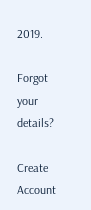2019.

Forgot your details?

Create Account